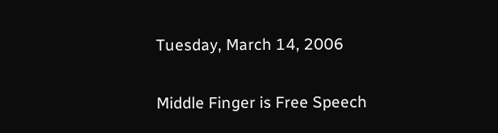Tuesday, March 14, 2006

Middle Finger is Free Speech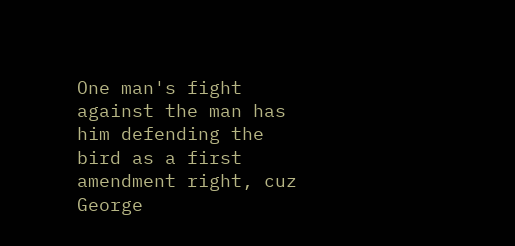One man's fight against the man has him defending the bird as a first amendment right, cuz George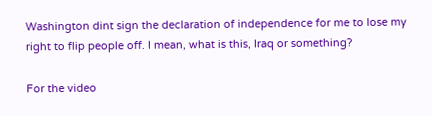Washington dint sign the declaration of independence for me to lose my right to flip people off. I mean, what is this, Iraq or something?

For the video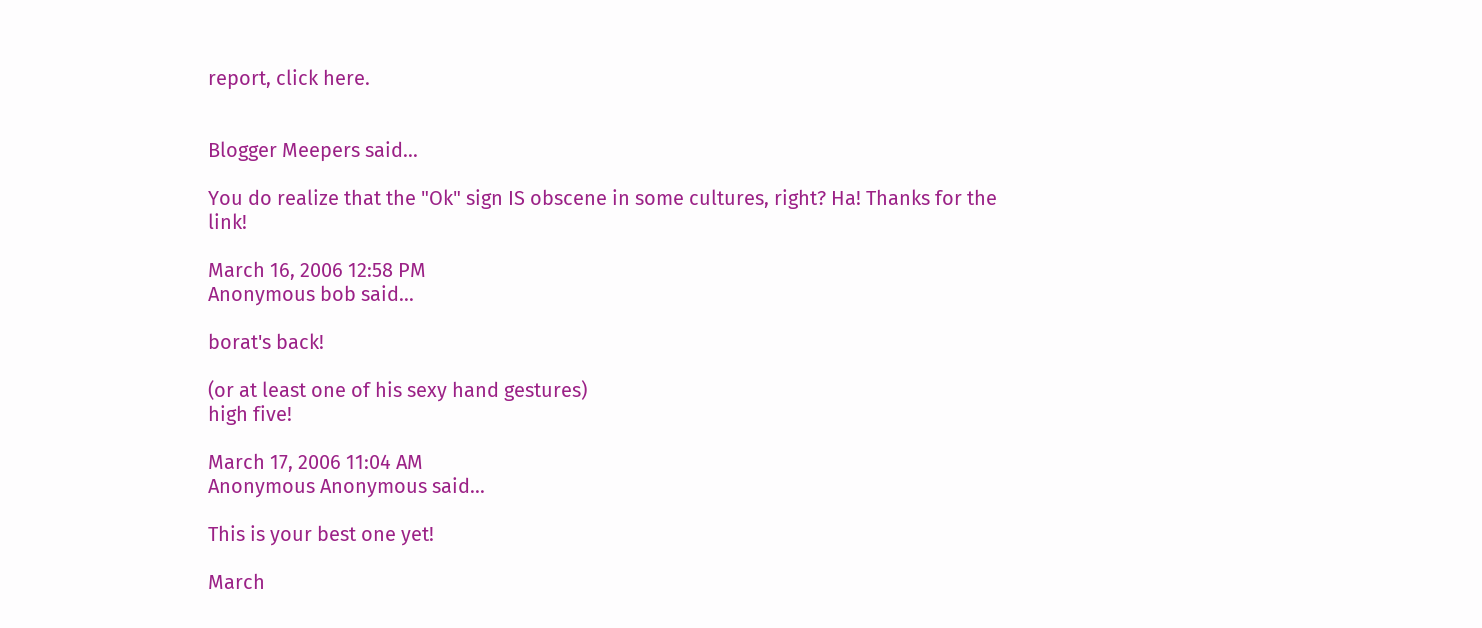report, click here.


Blogger Meepers said...

You do realize that the "Ok" sign IS obscene in some cultures, right? Ha! Thanks for the link!

March 16, 2006 12:58 PM
Anonymous bob said...

borat's back!

(or at least one of his sexy hand gestures)
high five!

March 17, 2006 11:04 AM
Anonymous Anonymous said...

This is your best one yet!

March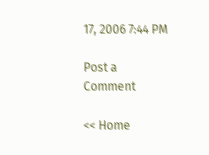17, 2006 7:44 PM

Post a Comment

<< Home